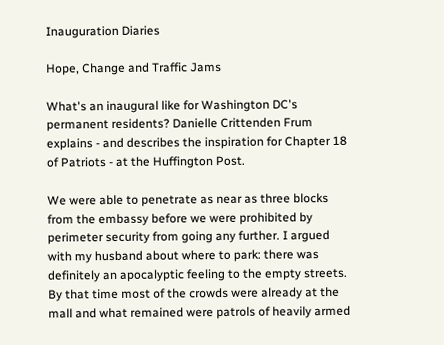Inauguration Diaries

Hope, Change and Traffic Jams

What's an inaugural like for Washington DC's permanent residents? Danielle Crittenden Frum explains - and describes the inspiration for Chapter 18 of Patriots - at the Huffington Post.

We were able to penetrate as near as three blocks from the embassy before we were prohibited by perimeter security from going any further. I argued with my husband about where to park: there was definitely an apocalyptic feeling to the empty streets. By that time most of the crowds were already at the mall and what remained were patrols of heavily armed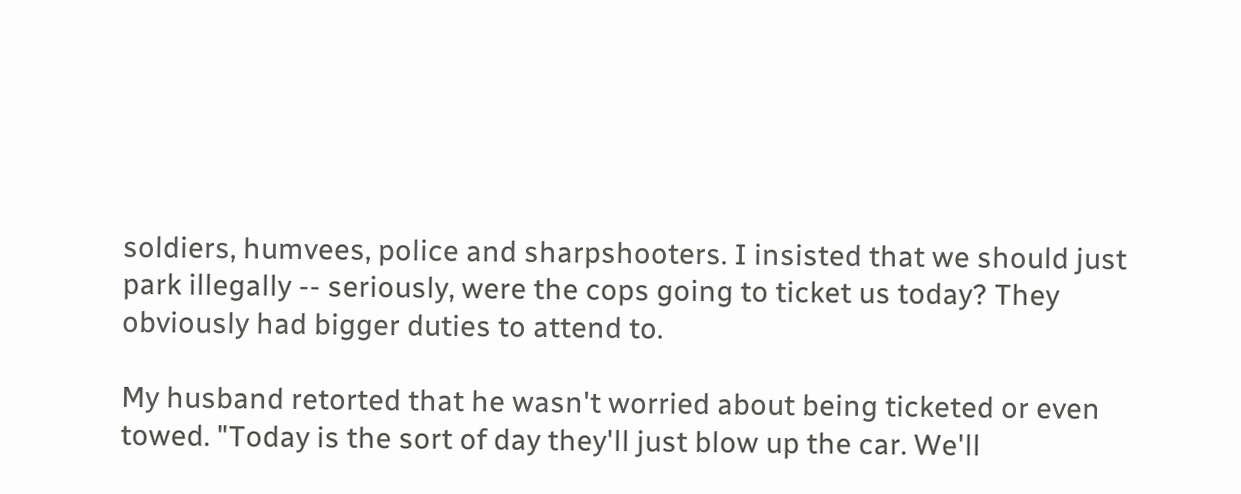soldiers, humvees, police and sharpshooters. I insisted that we should just park illegally -- seriously, were the cops going to ticket us today? They obviously had bigger duties to attend to.

My husband retorted that he wasn't worried about being ticketed or even towed. "Today is the sort of day they'll just blow up the car. We'll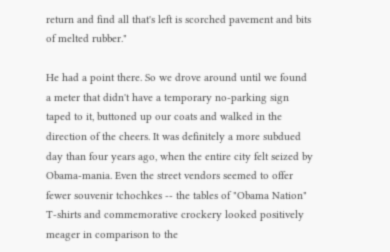return and find all that's left is scorched pavement and bits of melted rubber."

He had a point there. So we drove around until we found a meter that didn't have a temporary no-parking sign taped to it, buttoned up our coats and walked in the direction of the cheers. It was definitely a more subdued day than four years ago, when the entire city felt seized by Obama-mania. Even the street vendors seemed to offer fewer souvenir tchochkes -- the tables of "Obama Nation" T-shirts and commemorative crockery looked positively meager in comparison to the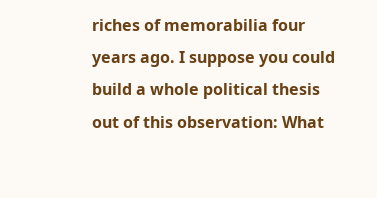riches of memorabilia four years ago. I suppose you could build a whole political thesis out of this observation: What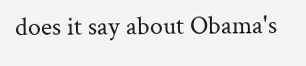does it say about Obama's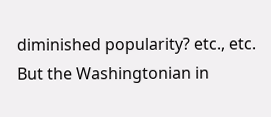diminished popularity? etc., etc. But the Washingtonian in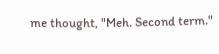me thought, "Meh. Second term."